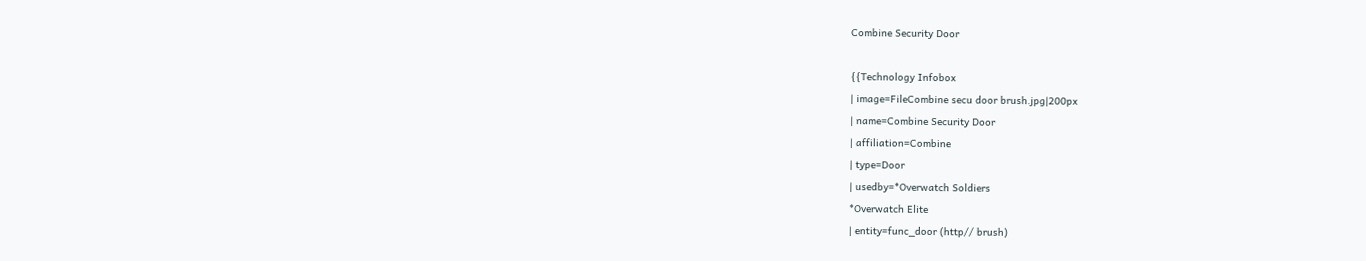Combine Security Door

{{Technology Infobox
| image=FileCombine secu door brush.jpg|200px
| name=Combine Security Door
| affiliation=Combine
| type=Door
| usedby=*Overwatch Soldiers
*Overwatch Elite
| entity=func_door (http// brush)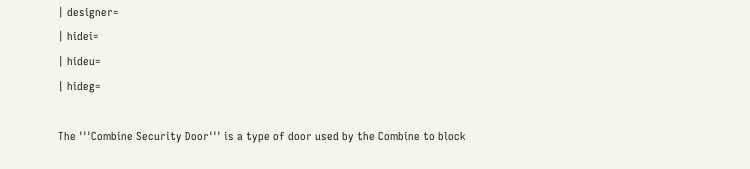| designer=
| hidei=
| hideu=
| hideg=

The '''Combine Security Door''' is a type of door used by the Combine to block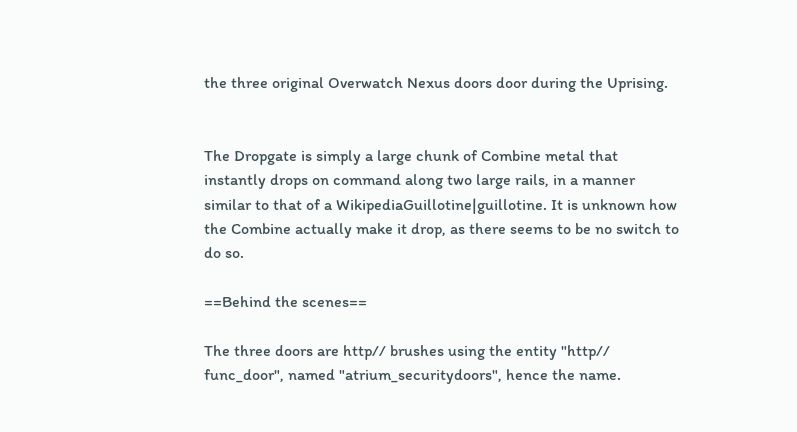the three original Overwatch Nexus doors door during the Uprising.


The Dropgate is simply a large chunk of Combine metal that instantly drops on command along two large rails, in a manner similar to that of a WikipediaGuillotine|guillotine. It is unknown how the Combine actually make it drop, as there seems to be no switch to do so.

==Behind the scenes==

The three doors are http// brushes using the entity "http// func_door", named "atrium_securitydoors", hence the name.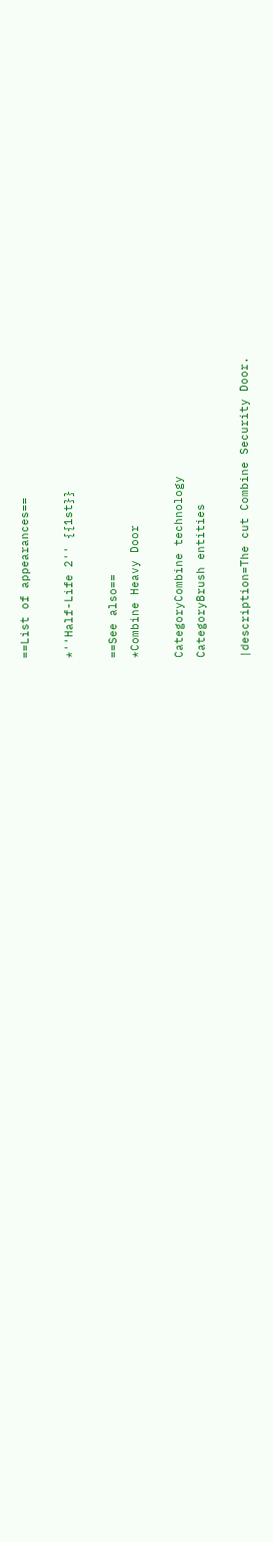==List of appearances==

*''Half-Life 2'' {{1st}}

==See also==
*Combine Heavy Door

CategoryCombine technology
CategoryBrush entities

|description=The cut Combine Security Door.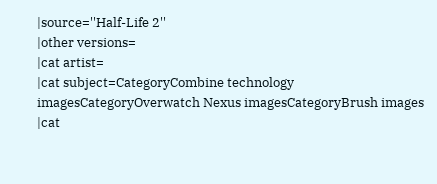|source=''Half-Life 2''
|other versions=
|cat artist=
|cat subject=CategoryCombine technology imagesCategoryOverwatch Nexus imagesCategoryBrush images
|cat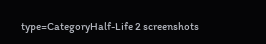type=CategoryHalf-Life 2 screenshots